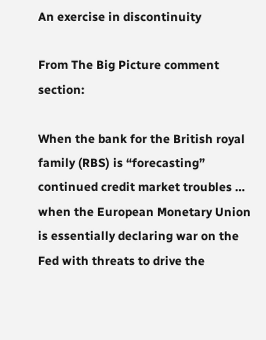An exercise in discontinuity

From The Big Picture comment section:

When the bank for the British royal family (RBS) is “forecasting” continued credit market troubles … when the European Monetary Union is essentially declaring war on the Fed with threats to drive the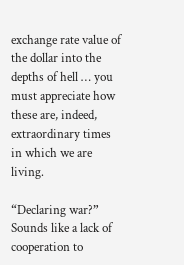exchange rate value of the dollar into the depths of hell … you must appreciate how these are, indeed, extraordinary times in which we are living.

“Declaring war?” Sounds like a lack of cooperation to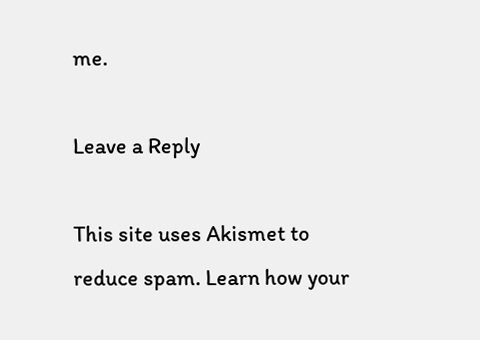me.

Leave a Reply

This site uses Akismet to reduce spam. Learn how your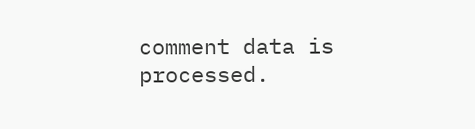comment data is processed.